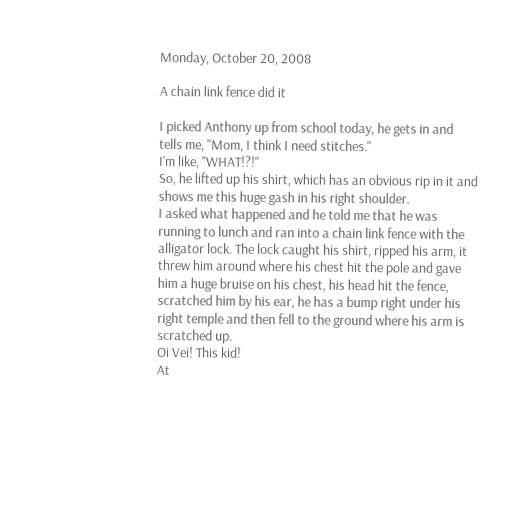Monday, October 20, 2008

A chain link fence did it

I picked Anthony up from school today, he gets in and tells me, "Mom, I think I need stitches."
I'm like, "WHAT!?!"
So, he lifted up his shirt, which has an obvious rip in it and shows me this huge gash in his right shoulder.
I asked what happened and he told me that he was running to lunch and ran into a chain link fence with the alligator lock. The lock caught his shirt, ripped his arm, it threw him around where his chest hit the pole and gave him a huge bruise on his chest, his head hit the fence, scratched him by his ear, he has a bump right under his right temple and then fell to the ground where his arm is scratched up.
Oi Vei! This kid!
At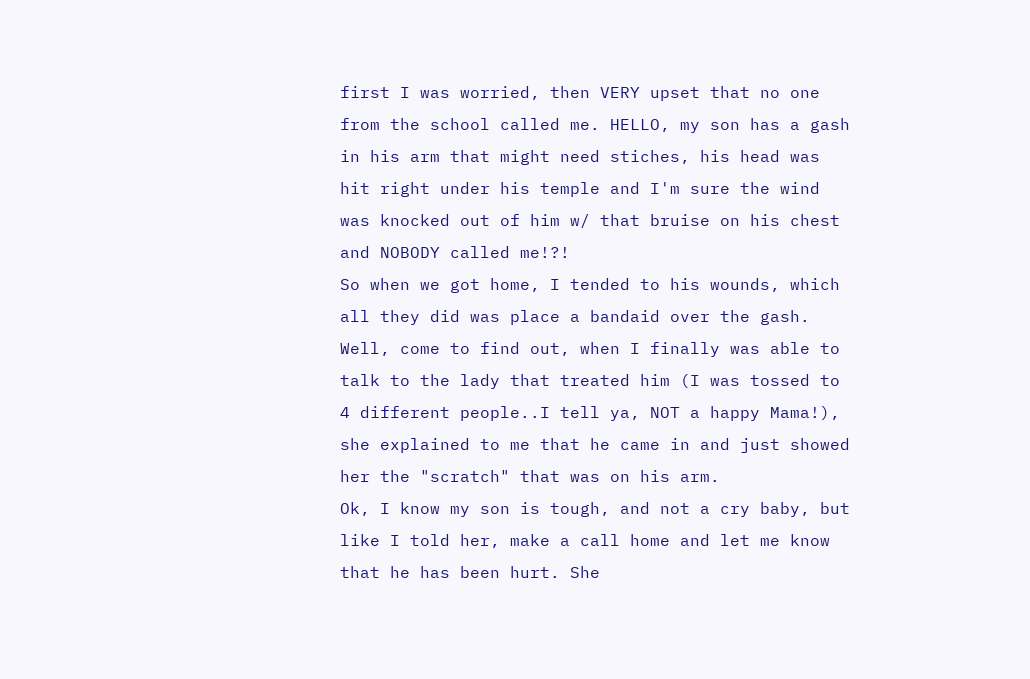first I was worried, then VERY upset that no one from the school called me. HELLO, my son has a gash in his arm that might need stiches, his head was hit right under his temple and I'm sure the wind was knocked out of him w/ that bruise on his chest and NOBODY called me!?!
So when we got home, I tended to his wounds, which all they did was place a bandaid over the gash.
Well, come to find out, when I finally was able to talk to the lady that treated him (I was tossed to 4 different people..I tell ya, NOT a happy Mama!), she explained to me that he came in and just showed her the "scratch" that was on his arm.
Ok, I know my son is tough, and not a cry baby, but like I told her, make a call home and let me know that he has been hurt. She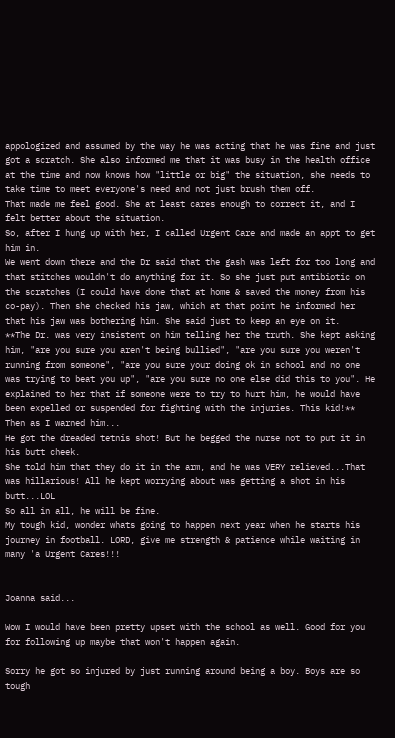appologized and assumed by the way he was acting that he was fine and just got a scratch. She also informed me that it was busy in the health office at the time and now knows how "little or big" the situation, she needs to take time to meet everyone's need and not just brush them off.
That made me feel good. She at least cares enough to correct it, and I felt better about the situation.
So, after I hung up with her, I called Urgent Care and made an appt to get him in.
We went down there and the Dr said that the gash was left for too long and that stitches wouldn't do anything for it. So she just put antibiotic on the scratches (I could have done that at home & saved the money from his co-pay). Then she checked his jaw, which at that point he informed her that his jaw was bothering him. She said just to keep an eye on it.
**The Dr. was very insistent on him telling her the truth. She kept asking him, "are you sure you aren't being bullied", "are you sure you weren't running from someone", "are you sure your doing ok in school and no one was trying to beat you up", "are you sure no one else did this to you". He explained to her that if someone were to try to hurt him, he would have been expelled or suspended for fighting with the injuries. This kid!**
Then as I warned him...
He got the dreaded tetnis shot! But he begged the nurse not to put it in his butt cheek.
She told him that they do it in the arm, and he was VERY relieved...That was hillarious! All he kept worrying about was getting a shot in his butt...LOL
So all in all, he will be fine.
My tough kid, wonder whats going to happen next year when he starts his journey in football. LORD, give me strength & patience while waiting in many 'a Urgent Cares!!!


Joanna said...

Wow I would have been pretty upset with the school as well. Good for you for following up maybe that won't happen again.

Sorry he got so injured by just running around being a boy. Boys are so tough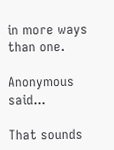in more ways than one.

Anonymous said...

That sounds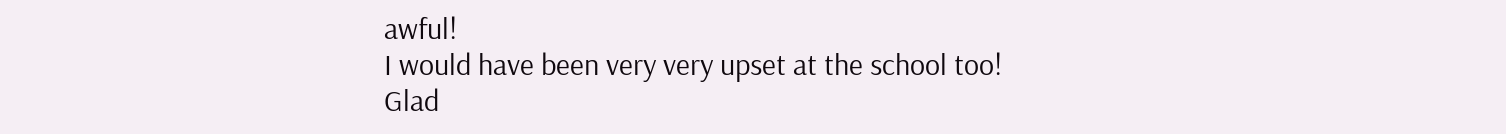awful!
I would have been very very upset at the school too!
Glad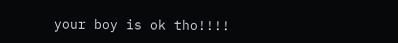your boy is ok tho!!!!